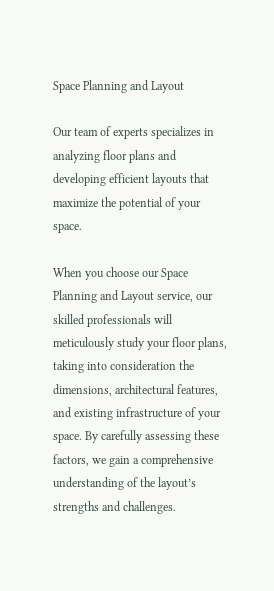Space Planning and Layout

Our team of experts specializes in analyzing floor plans and developing efficient layouts that maximize the potential of your space.

When you choose our Space Planning and Layout service, our skilled professionals will meticulously study your floor plans, taking into consideration the dimensions, architectural features, and existing infrastructure of your space. By carefully assessing these factors, we gain a comprehensive understanding of the layout’s strengths and challenges.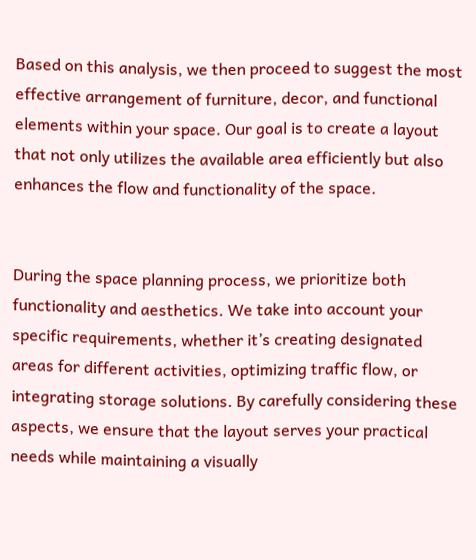Based on this analysis, we then proceed to suggest the most effective arrangement of furniture, decor, and functional elements within your space. Our goal is to create a layout that not only utilizes the available area efficiently but also enhances the flow and functionality of the space.


During the space planning process, we prioritize both functionality and aesthetics. We take into account your specific requirements, whether it’s creating designated areas for different activities, optimizing traffic flow, or integrating storage solutions. By carefully considering these aspects, we ensure that the layout serves your practical needs while maintaining a visually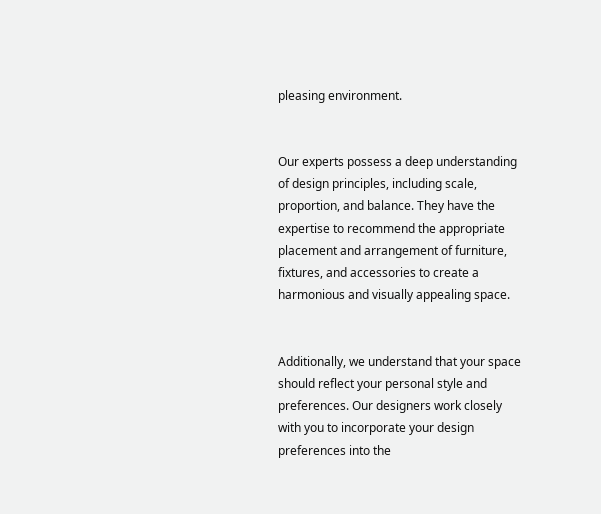pleasing environment.


Our experts possess a deep understanding of design principles, including scale, proportion, and balance. They have the expertise to recommend the appropriate placement and arrangement of furniture, fixtures, and accessories to create a harmonious and visually appealing space.


Additionally, we understand that your space should reflect your personal style and preferences. Our designers work closely with you to incorporate your design preferences into the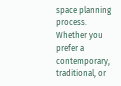space planning process. Whether you prefer a contemporary, traditional, or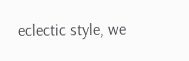eclectic style, we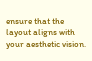ensure that the layout aligns with your aesthetic vision.